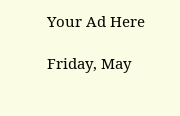Your Ad Here

Friday, May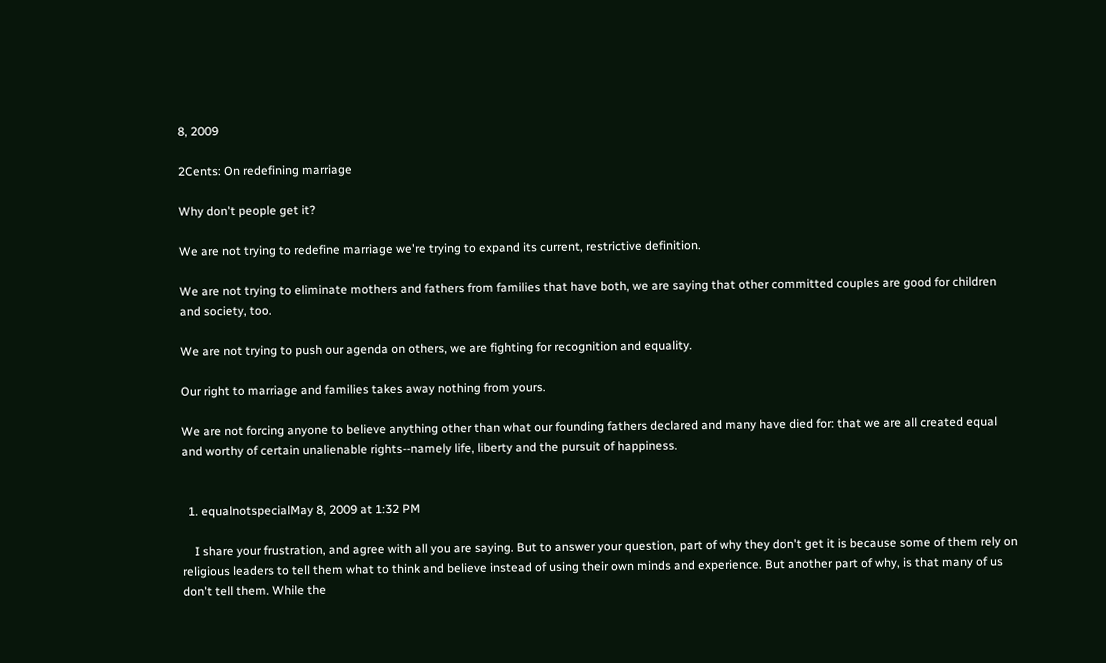8, 2009

2Cents: On redefining marriage

Why don't people get it?

We are not trying to redefine marriage we're trying to expand its current, restrictive definition.

We are not trying to eliminate mothers and fathers from families that have both, we are saying that other committed couples are good for children and society, too.

We are not trying to push our agenda on others, we are fighting for recognition and equality.

Our right to marriage and families takes away nothing from yours.

We are not forcing anyone to believe anything other than what our founding fathers declared and many have died for: that we are all created equal and worthy of certain unalienable rights--namely life, liberty and the pursuit of happiness.


  1. equalnotspecialMay 8, 2009 at 1:32 PM

    I share your frustration, and agree with all you are saying. But to answer your question, part of why they don't get it is because some of them rely on religious leaders to tell them what to think and believe instead of using their own minds and experience. But another part of why, is that many of us don't tell them. While the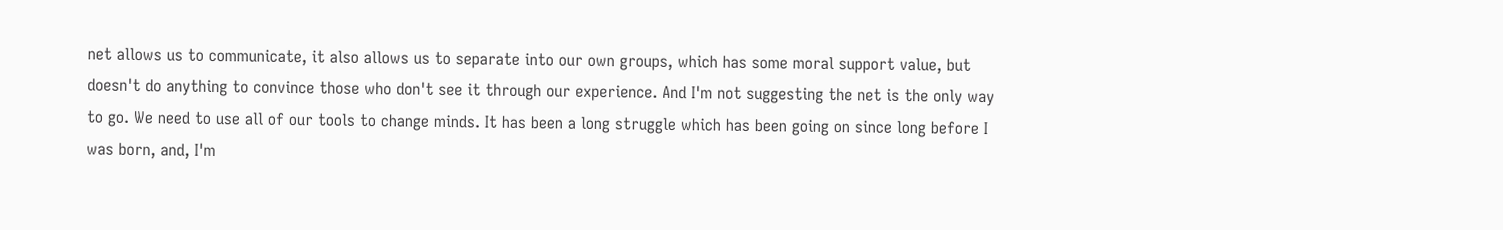net allows us to communicate, it also allows us to separate into our own groups, which has some moral support value, but doesn't do anything to convince those who don't see it through our experience. And I'm not suggesting the net is the only way to go. We need to use all of our tools to change minds. It has been a long struggle which has been going on since long before I was born, and, I'm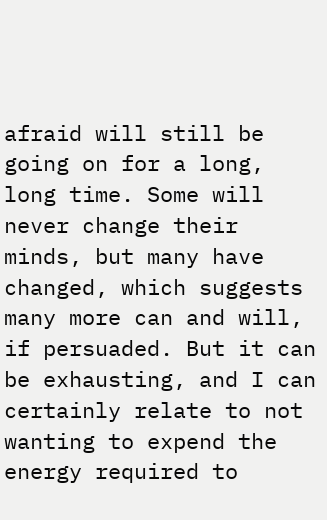afraid will still be going on for a long, long time. Some will never change their minds, but many have changed, which suggests many more can and will, if persuaded. But it can be exhausting, and I can certainly relate to not wanting to expend the energy required to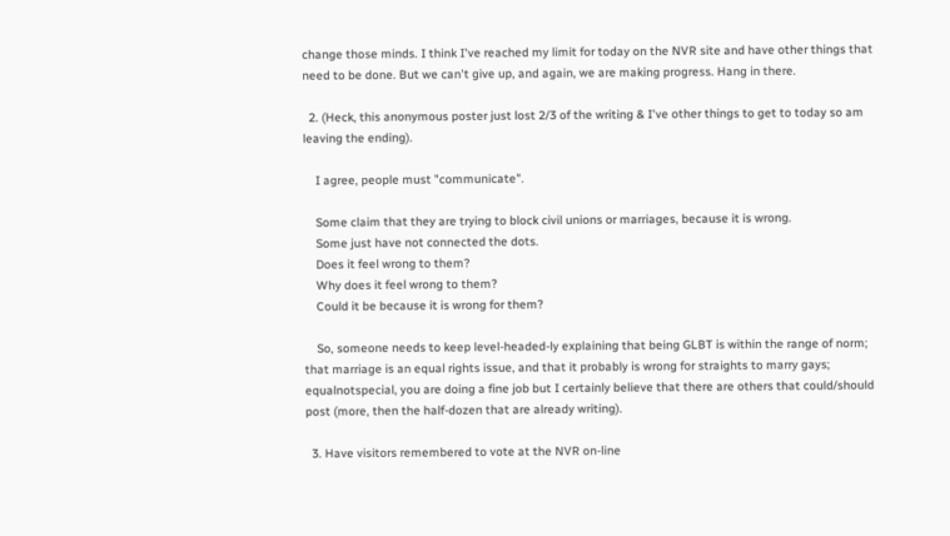change those minds. I think I've reached my limit for today on the NVR site and have other things that need to be done. But we can't give up, and again, we are making progress. Hang in there.

  2. (Heck, this anonymous poster just lost 2/3 of the writing & I've other things to get to today so am leaving the ending).

    I agree, people must "communicate".

    Some claim that they are trying to block civil unions or marriages, because it is wrong.
    Some just have not connected the dots.
    Does it feel wrong to them?
    Why does it feel wrong to them?
    Could it be because it is wrong for them?

    So, someone needs to keep level-headed-ly explaining that being GLBT is within the range of norm; that marriage is an equal rights issue, and that it probably is wrong for straights to marry gays; equalnotspecial, you are doing a fine job but I certainly believe that there are others that could/should post (more, then the half-dozen that are already writing).

  3. Have visitors remembered to vote at the NVR on-line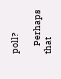poll?

    Perhaps that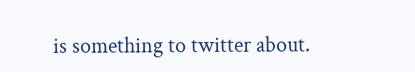is something to twitter about.